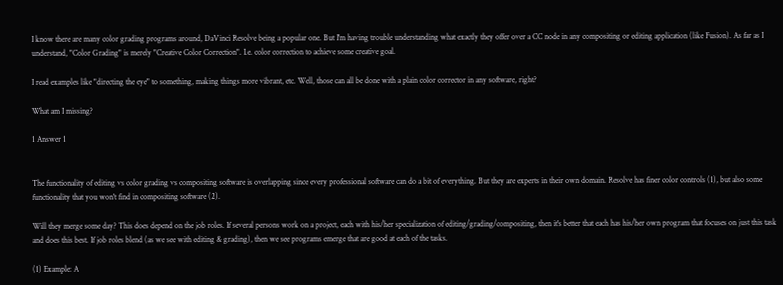I know there are many color grading programs around, DaVinci Resolve being a popular one. But I'm having trouble understanding what exactly they offer over a CC node in any compositing or editing application (like Fusion). As far as I understand, "Color Grading" is merely "Creative Color Correction". I.e. color correction to achieve some creative goal.

I read examples like "directing the eye" to something, making things more vibrant, etc. Well, those can all be done with a plain color corrector in any software, right?

What am I missing?

1 Answer 1


The functionality of editing vs color grading vs compositing software is overlapping since every professional software can do a bit of everything. But they are experts in their own domain. Resolve has finer color controls (1), but also some functionality that you won't find in compositing software (2).

Will they merge some day? This does depend on the job roles. If several persons work on a project, each with his/her specialization of editing/grading/compositing, then it's better that each has his/her own program that focuses on just this task and does this best. If job roles blend (as we see with editing & grading), then we see programs emerge that are good at each of the tasks.

(1) Example: A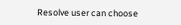Resolve user can choose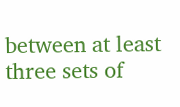between at least three sets of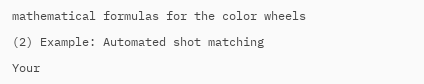mathematical formulas for the color wheels

(2) Example: Automated shot matching

Your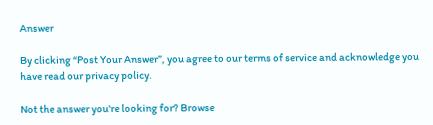Answer

By clicking “Post Your Answer”, you agree to our terms of service and acknowledge you have read our privacy policy.

Not the answer you're looking for? Browse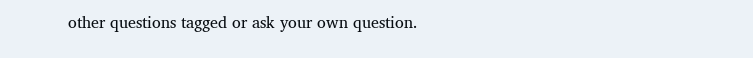other questions tagged or ask your own question.